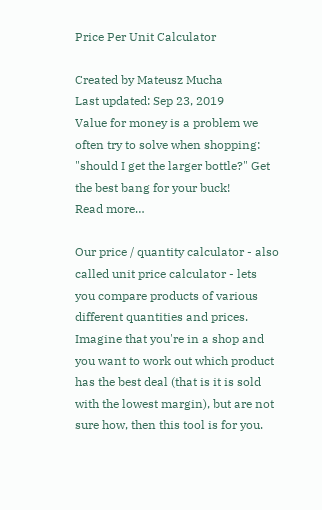Price Per Unit Calculator

Created by Mateusz Mucha
Last updated: Sep 23, 2019
Value for money is a problem we often try to solve when shopping: "should I get the larger bottle?" Get the best bang for your buck!
Read more…

Our price / quantity calculator - also called unit price calculator - lets you compare products of various different quantities and prices. Imagine that you're in a shop and you want to work out which product has the best deal (that is it is sold with the lowest margin), but are not sure how, then this tool is for you.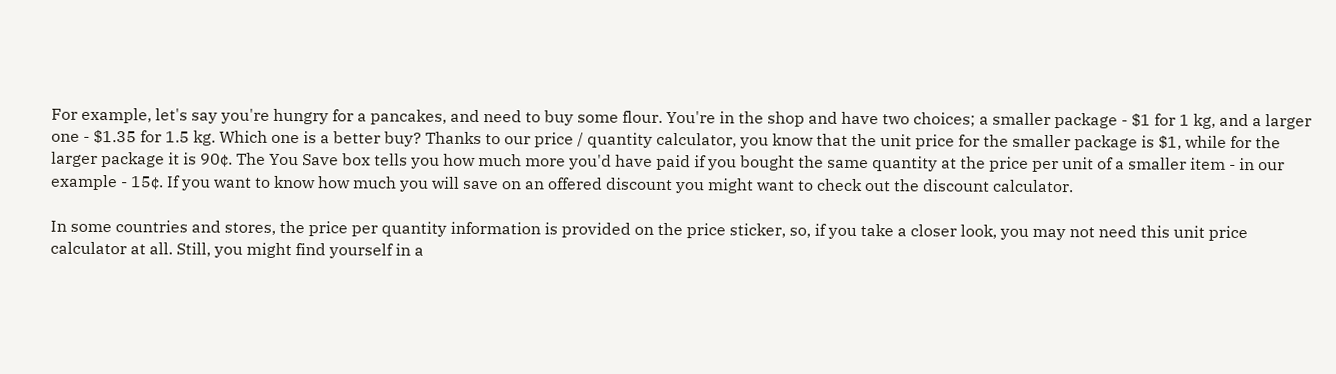For example, let's say you're hungry for a pancakes, and need to buy some flour. You're in the shop and have two choices; a smaller package - $1 for 1 kg, and a larger one - $1.35 for 1.5 kg. Which one is a better buy? Thanks to our price / quantity calculator, you know that the unit price for the smaller package is $1, while for the larger package it is 90¢. The You Save box tells you how much more you'd have paid if you bought the same quantity at the price per unit of a smaller item - in our example - 15¢. If you want to know how much you will save on an offered discount you might want to check out the discount calculator.

In some countries and stores, the price per quantity information is provided on the price sticker, so, if you take a closer look, you may not need this unit price calculator at all. Still, you might find yourself in a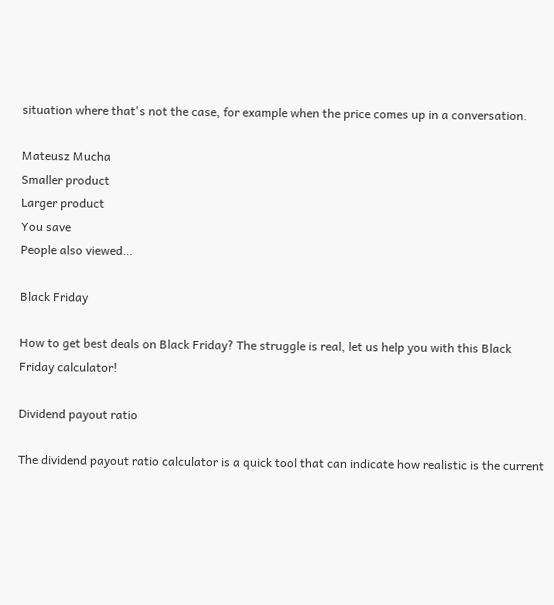situation where that's not the case, for example when the price comes up in a conversation.

Mateusz Mucha
Smaller product
Larger product
You save
People also viewed…

Black Friday

How to get best deals on Black Friday? The struggle is real, let us help you with this Black Friday calculator!

Dividend payout ratio

The dividend payout ratio calculator is a quick tool that can indicate how realistic is the current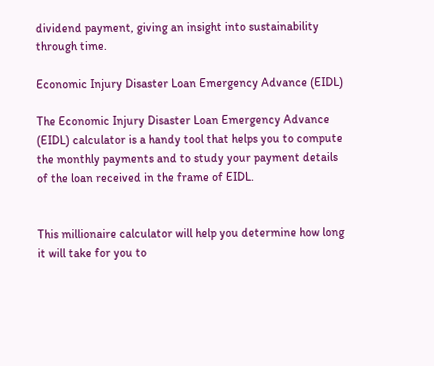dividend payment, giving an insight into sustainability through time.

Economic Injury Disaster Loan Emergency Advance (EIDL)

The Economic Injury Disaster Loan Emergency Advance (EIDL) calculator is a handy tool that helps you to compute the monthly payments and to study your payment details of the loan received in the frame of EIDL.


This millionaire calculator will help you determine how long it will take for you to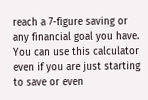reach a 7-figure saving or any financial goal you have. You can use this calculator even if you are just starting to save or even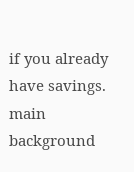if you already have savings.
main background